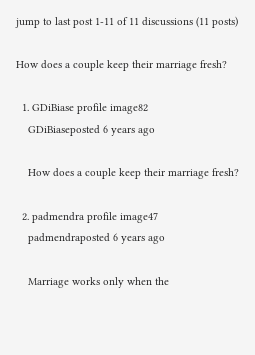jump to last post 1-11 of 11 discussions (11 posts)

How does a couple keep their marriage fresh?

  1. GDiBiase profile image82
    GDiBiaseposted 6 years ago

    How does a couple keep their marriage fresh?

  2. padmendra profile image47
    padmendraposted 6 years ago

    Marriage works only when the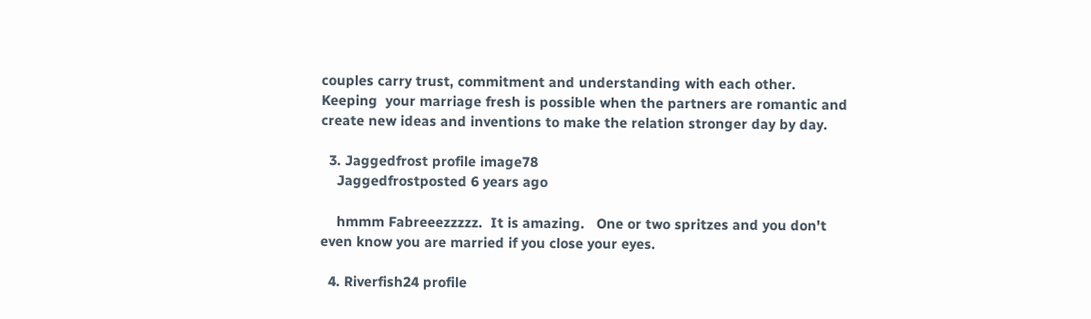couples carry trust, commitment and understanding with each other.  Keeping  your marriage fresh is possible when the partners are romantic and create new ideas and inventions to make the relation stronger day by day.

  3. Jaggedfrost profile image78
    Jaggedfrostposted 6 years ago

    hmmm Fabreeezzzzz.  It is amazing.   One or two spritzes and you don't even know you are married if you close your eyes.

  4. Riverfish24 profile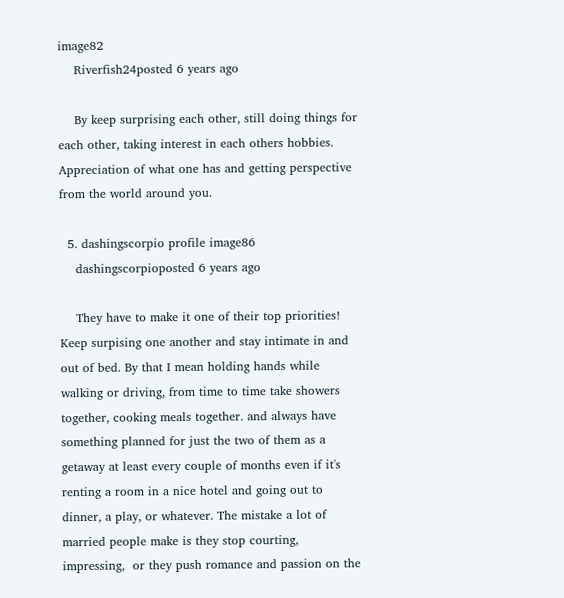image82
    Riverfish24posted 6 years ago

    By keep surprising each other, still doing things for each other, taking interest in each others hobbies. Appreciation of what one has and getting perspective from the world around you.

  5. dashingscorpio profile image86
    dashingscorpioposted 6 years ago

    They have to make it one of their top priorities! Keep surpising one another and stay intimate in and out of bed. By that I mean holding hands while walking or driving, from time to time take showers together, cooking meals together. and always have something planned for just the two of them as a getaway at least every couple of months even if it's renting a room in a nice hotel and going out to dinner, a play, or whatever. The mistake a lot of married people make is they stop courting, impressing,  or they push romance and passion on the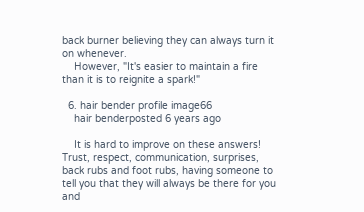back burner believing they can always turn it on whenever.
    However, "It's easier to maintain a fire than it is to reignite a spark!"

  6. hair bender profile image66
    hair benderposted 6 years ago

    It is hard to improve on these answers! Trust, respect, communication, surprises, back rubs and foot rubs, having someone to tell you that they will always be there for you and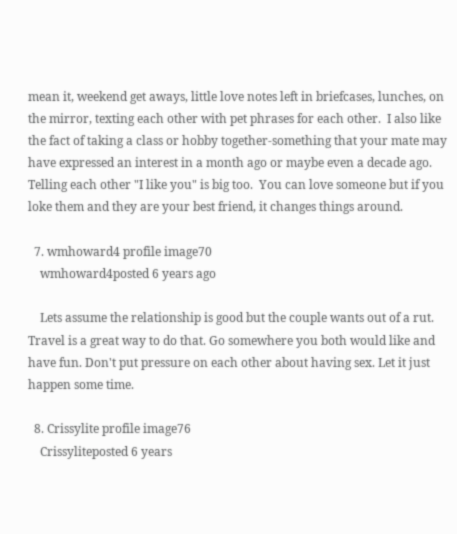mean it, weekend get aways, little love notes left in briefcases, lunches, on the mirror, texting each other with pet phrases for each other.  I also like the fact of taking a class or hobby together-something that your mate may have expressed an interest in a month ago or maybe even a decade ago. Telling each other "I like you" is big too.  You can love someone but if you loke them and they are your best friend, it changes things around.

  7. wmhoward4 profile image70
    wmhoward4posted 6 years ago

    Lets assume the relationship is good but the couple wants out of a rut. Travel is a great way to do that. Go somewhere you both would like and have fun. Don't put pressure on each other about having sex. Let it just happen some time.

  8. Crissylite profile image76
    Crissyliteposted 6 years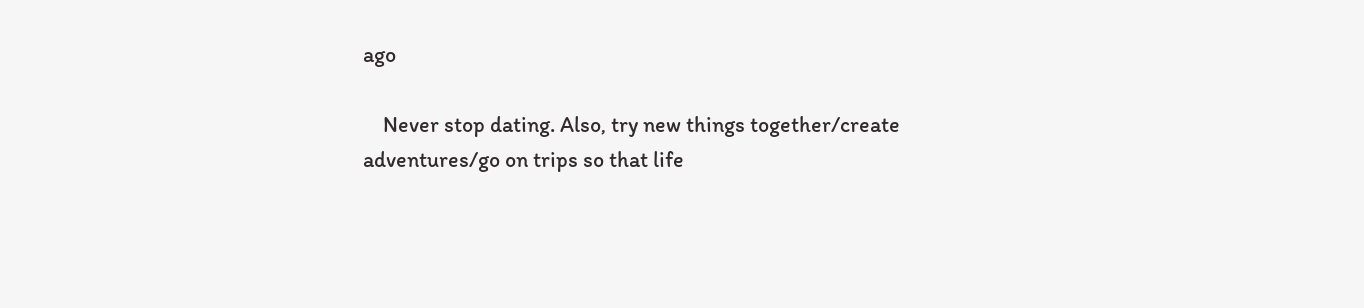ago

    Never stop dating. Also, try new things together/create adventures/go on trips so that life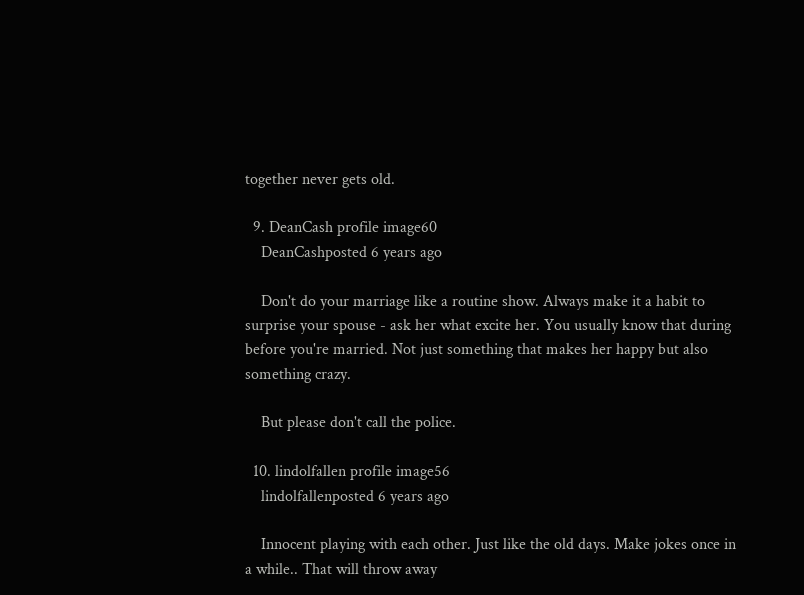together never gets old.

  9. DeanCash profile image60
    DeanCashposted 6 years ago

    Don't do your marriage like a routine show. Always make it a habit to surprise your spouse - ask her what excite her. You usually know that during before you're married. Not just something that makes her happy but also something crazy.

    But please don't call the police.

  10. lindolfallen profile image56
    lindolfallenposted 6 years ago

    Innocent playing with each other. Just like the old days. Make jokes once in a while.. That will throw away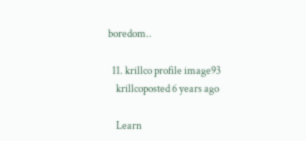boredom..

  11. krillco profile image93
    krillcoposted 6 years ago

    Learn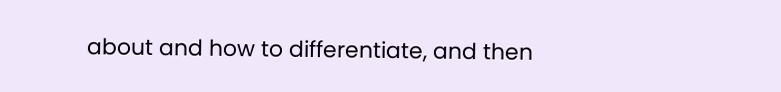about and how to differentiate, and then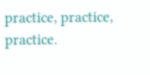practice, practice, practice.